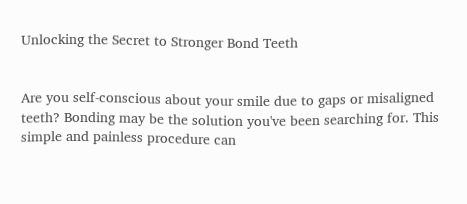Unlocking the Secret to Stronger Bond Teeth


Are you self-conscious about your smile due to gaps or misaligned teeth? Bonding may be the solution you've been searching for. This simple and painless procedure can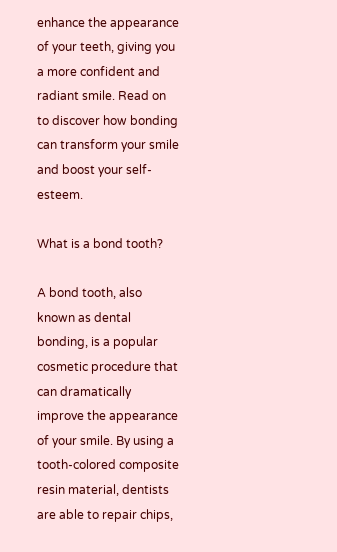enhance the appearance of your teeth, giving you a more confident and radiant smile. Read on to discover how bonding can transform your smile and boost your self-esteem.

What is a bond tooth?

A bond tooth, also known as dental bonding, is a popular cosmetic procedure that can dramatically improve the appearance of your smile. By using a tooth-colored composite resin material, dentists are able to repair chips,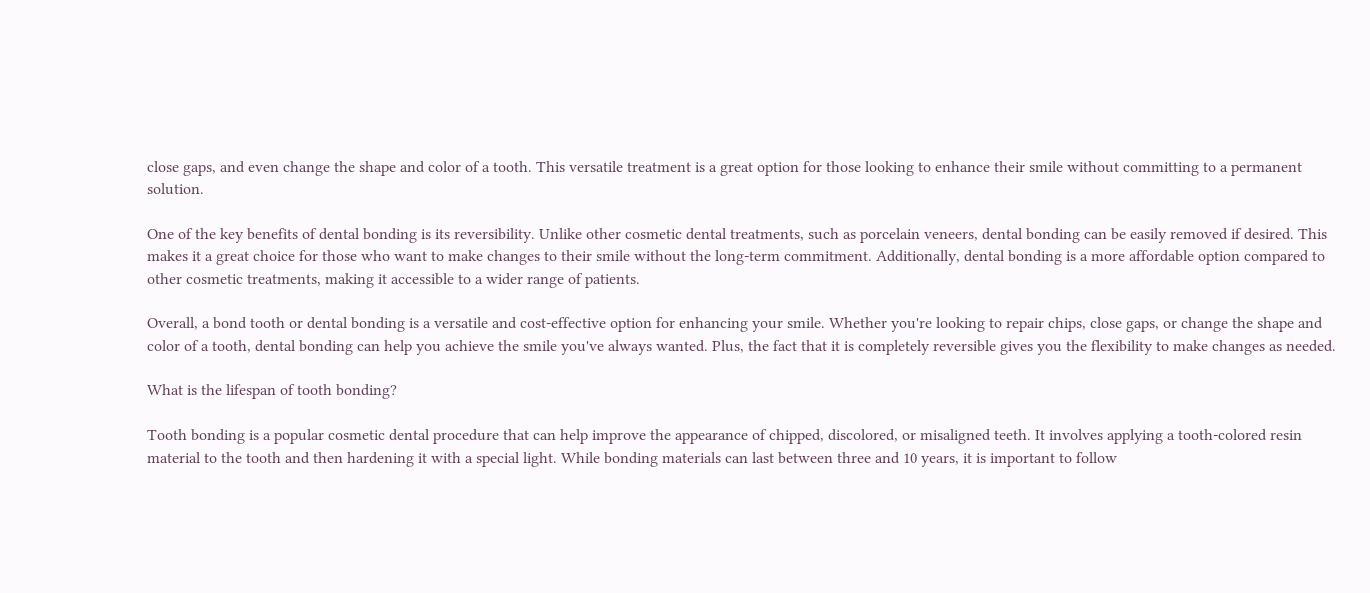close gaps, and even change the shape and color of a tooth. This versatile treatment is a great option for those looking to enhance their smile without committing to a permanent solution.

One of the key benefits of dental bonding is its reversibility. Unlike other cosmetic dental treatments, such as porcelain veneers, dental bonding can be easily removed if desired. This makes it a great choice for those who want to make changes to their smile without the long-term commitment. Additionally, dental bonding is a more affordable option compared to other cosmetic treatments, making it accessible to a wider range of patients.

Overall, a bond tooth or dental bonding is a versatile and cost-effective option for enhancing your smile. Whether you're looking to repair chips, close gaps, or change the shape and color of a tooth, dental bonding can help you achieve the smile you've always wanted. Plus, the fact that it is completely reversible gives you the flexibility to make changes as needed.

What is the lifespan of tooth bonding?

Tooth bonding is a popular cosmetic dental procedure that can help improve the appearance of chipped, discolored, or misaligned teeth. It involves applying a tooth-colored resin material to the tooth and then hardening it with a special light. While bonding materials can last between three and 10 years, it is important to follow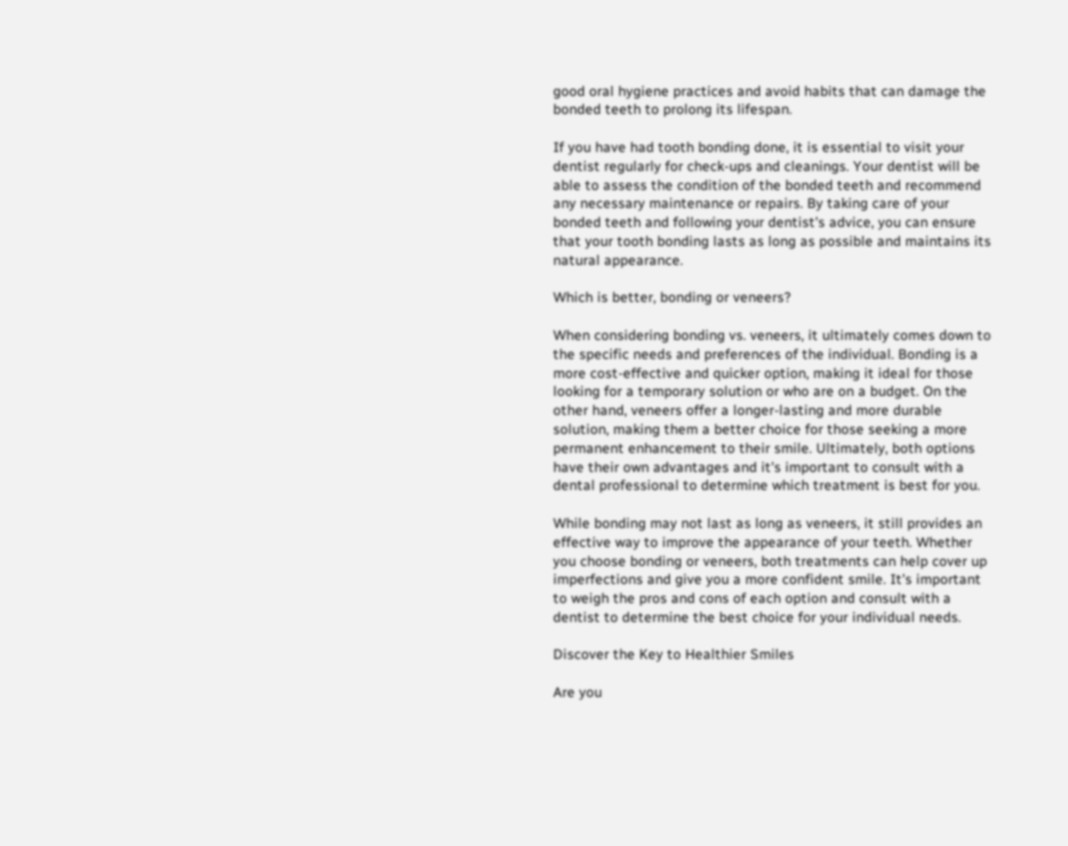good oral hygiene practices and avoid habits that can damage the bonded teeth to prolong its lifespan.

If you have had tooth bonding done, it is essential to visit your dentist regularly for check-ups and cleanings. Your dentist will be able to assess the condition of the bonded teeth and recommend any necessary maintenance or repairs. By taking care of your bonded teeth and following your dentist's advice, you can ensure that your tooth bonding lasts as long as possible and maintains its natural appearance.

Which is better, bonding or veneers?

When considering bonding vs. veneers, it ultimately comes down to the specific needs and preferences of the individual. Bonding is a more cost-effective and quicker option, making it ideal for those looking for a temporary solution or who are on a budget. On the other hand, veneers offer a longer-lasting and more durable solution, making them a better choice for those seeking a more permanent enhancement to their smile. Ultimately, both options have their own advantages and it's important to consult with a dental professional to determine which treatment is best for you.

While bonding may not last as long as veneers, it still provides an effective way to improve the appearance of your teeth. Whether you choose bonding or veneers, both treatments can help cover up imperfections and give you a more confident smile. It's important to weigh the pros and cons of each option and consult with a dentist to determine the best choice for your individual needs.

Discover the Key to Healthier Smiles

Are you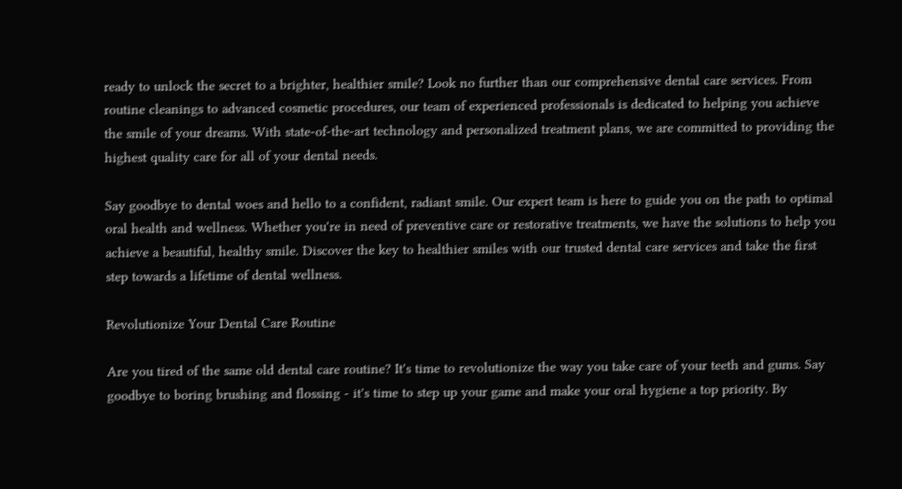ready to unlock the secret to a brighter, healthier smile? Look no further than our comprehensive dental care services. From routine cleanings to advanced cosmetic procedures, our team of experienced professionals is dedicated to helping you achieve the smile of your dreams. With state-of-the-art technology and personalized treatment plans, we are committed to providing the highest quality care for all of your dental needs.

Say goodbye to dental woes and hello to a confident, radiant smile. Our expert team is here to guide you on the path to optimal oral health and wellness. Whether you're in need of preventive care or restorative treatments, we have the solutions to help you achieve a beautiful, healthy smile. Discover the key to healthier smiles with our trusted dental care services and take the first step towards a lifetime of dental wellness.

Revolutionize Your Dental Care Routine

Are you tired of the same old dental care routine? It's time to revolutionize the way you take care of your teeth and gums. Say goodbye to boring brushing and flossing - it's time to step up your game and make your oral hygiene a top priority. By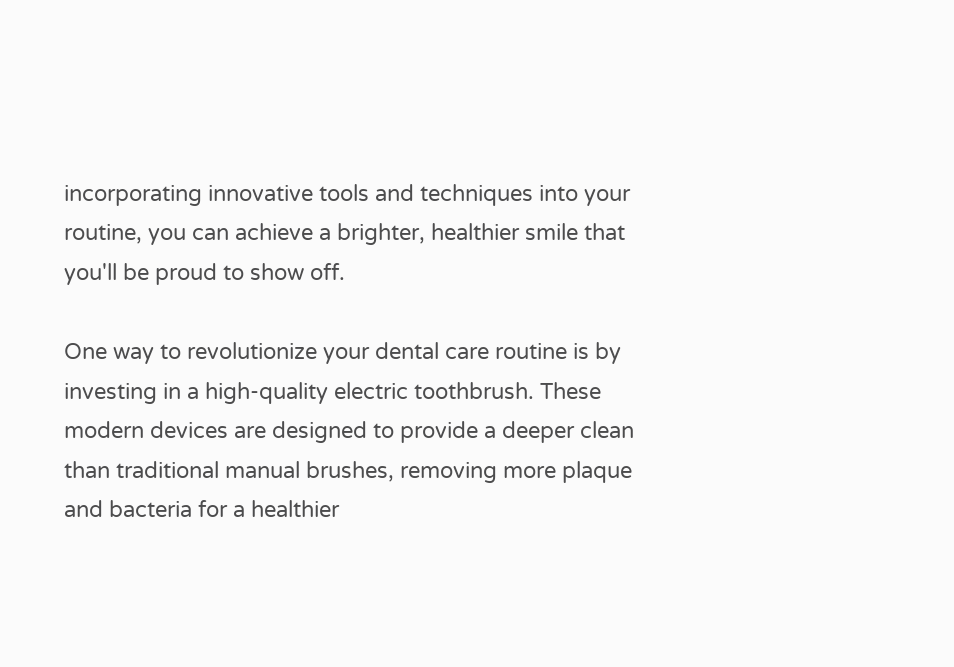incorporating innovative tools and techniques into your routine, you can achieve a brighter, healthier smile that you'll be proud to show off.

One way to revolutionize your dental care routine is by investing in a high-quality electric toothbrush. These modern devices are designed to provide a deeper clean than traditional manual brushes, removing more plaque and bacteria for a healthier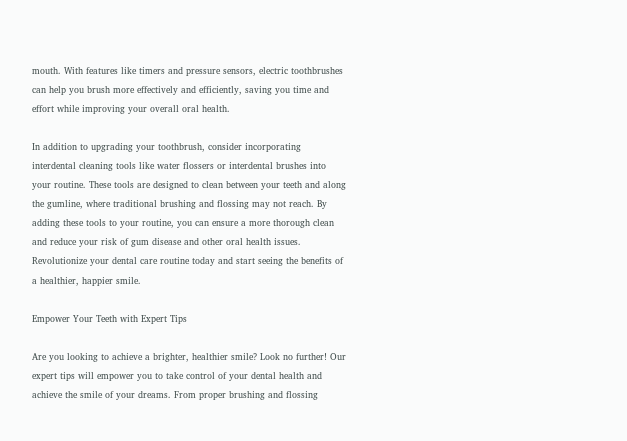mouth. With features like timers and pressure sensors, electric toothbrushes can help you brush more effectively and efficiently, saving you time and effort while improving your overall oral health.

In addition to upgrading your toothbrush, consider incorporating interdental cleaning tools like water flossers or interdental brushes into your routine. These tools are designed to clean between your teeth and along the gumline, where traditional brushing and flossing may not reach. By adding these tools to your routine, you can ensure a more thorough clean and reduce your risk of gum disease and other oral health issues. Revolutionize your dental care routine today and start seeing the benefits of a healthier, happier smile.

Empower Your Teeth with Expert Tips

Are you looking to achieve a brighter, healthier smile? Look no further! Our expert tips will empower you to take control of your dental health and achieve the smile of your dreams. From proper brushing and flossing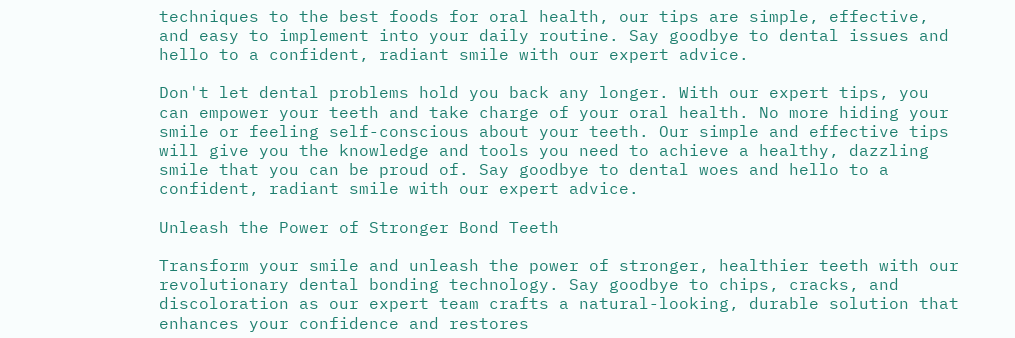techniques to the best foods for oral health, our tips are simple, effective, and easy to implement into your daily routine. Say goodbye to dental issues and hello to a confident, radiant smile with our expert advice.

Don't let dental problems hold you back any longer. With our expert tips, you can empower your teeth and take charge of your oral health. No more hiding your smile or feeling self-conscious about your teeth. Our simple and effective tips will give you the knowledge and tools you need to achieve a healthy, dazzling smile that you can be proud of. Say goodbye to dental woes and hello to a confident, radiant smile with our expert advice.

Unleash the Power of Stronger Bond Teeth

Transform your smile and unleash the power of stronger, healthier teeth with our revolutionary dental bonding technology. Say goodbye to chips, cracks, and discoloration as our expert team crafts a natural-looking, durable solution that enhances your confidence and restores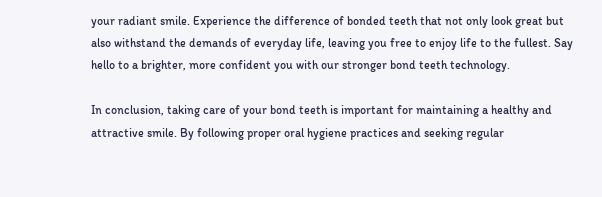your radiant smile. Experience the difference of bonded teeth that not only look great but also withstand the demands of everyday life, leaving you free to enjoy life to the fullest. Say hello to a brighter, more confident you with our stronger bond teeth technology.

In conclusion, taking care of your bond teeth is important for maintaining a healthy and attractive smile. By following proper oral hygiene practices and seeking regular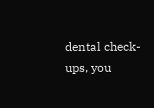dental check-ups, you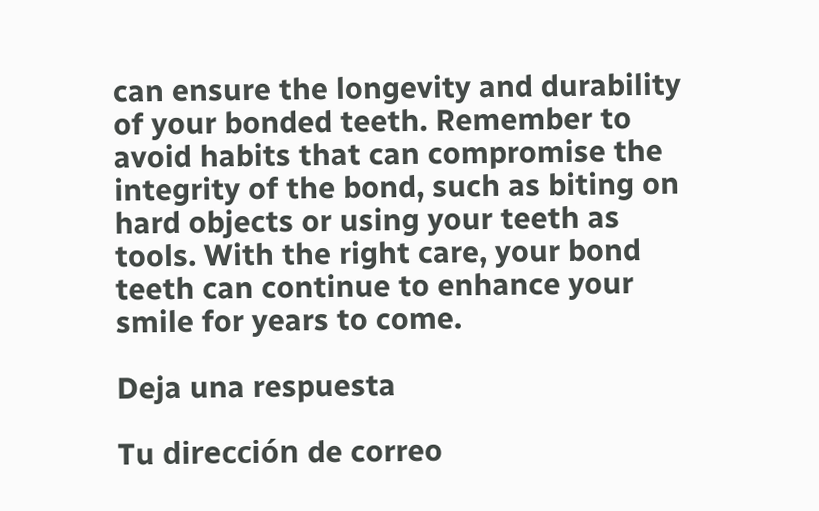can ensure the longevity and durability of your bonded teeth. Remember to avoid habits that can compromise the integrity of the bond, such as biting on hard objects or using your teeth as tools. With the right care, your bond teeth can continue to enhance your smile for years to come.

Deja una respuesta

Tu dirección de correo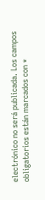electrónico no será publicada. Los campos obligatorios están marcados con *